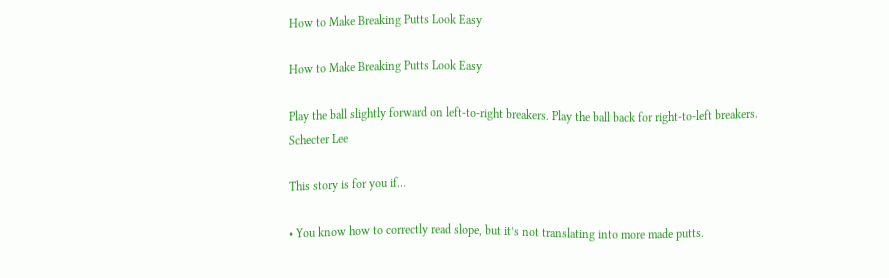How to Make Breaking Putts Look Easy

How to Make Breaking Putts Look Easy

Play the ball slightly forward on left-to-right breakers. Play the ball back for right-to-left breakers.
Schecter Lee

This story is for you if…

• You know how to correctly read slope, but it’s not translating into more made putts.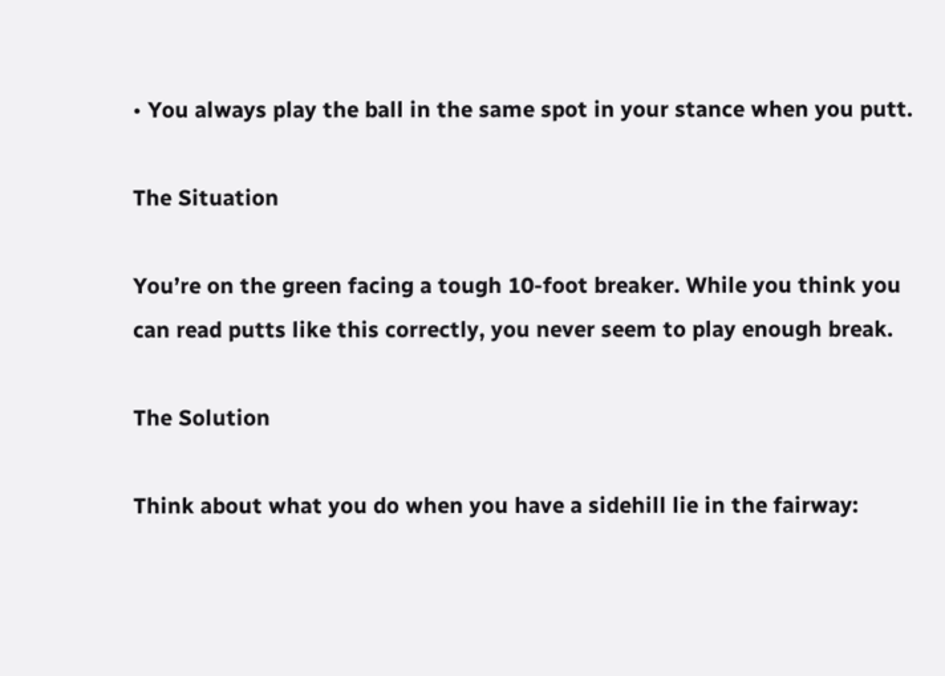• You always play the ball in the same spot in your stance when you putt.

The Situation

You’re on the green facing a tough 10-foot breaker. While you think you can read putts like this correctly, you never seem to play enough break.

The Solution

Think about what you do when you have a sidehill lie in the fairway: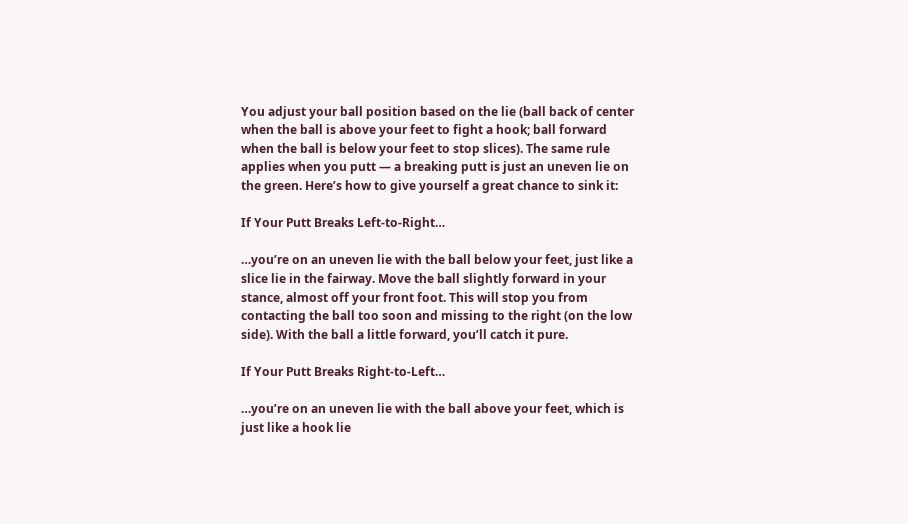You adjust your ball position based on the lie (ball back of center when the ball is above your feet to fight a hook; ball forward when the ball is below your feet to stop slices). The same rule applies when you putt — a breaking putt is just an uneven lie on the green. Here’s how to give yourself a great chance to sink it:

If Your Putt Breaks Left-to-Right…

…you’re on an uneven lie with the ball below your feet, just like a slice lie in the fairway. Move the ball slightly forward in your stance, almost off your front foot. This will stop you from contacting the ball too soon and missing to the right (on the low side). With the ball a little forward, you’ll catch it pure.

If Your Putt Breaks Right-to-Left…

…you’re on an uneven lie with the ball above your feet, which is just like a hook lie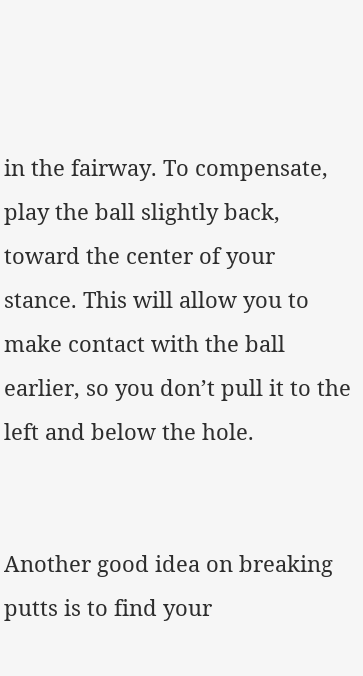in the fairway. To compensate, play the ball slightly back, toward the center of your stance. This will allow you to make contact with the ball earlier, so you don’t pull it to the left and below the hole.


Another good idea on breaking putts is to find your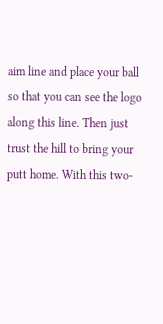aim line and place your ball so that you can see the logo along this line. Then just trust the hill to bring your putt home. With this two-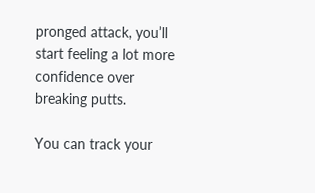pronged attack, you’ll start feeling a lot more confidence over breaking putts.

You can track your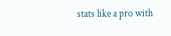stats like a pro with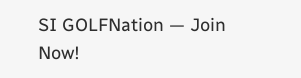SI GOLFNation — Join Now!